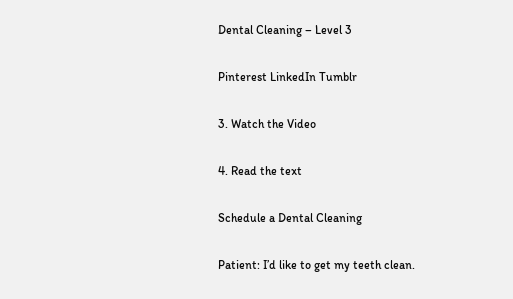Dental Cleaning – Level 3

Pinterest LinkedIn Tumblr

3. Watch the Video

4. Read the text

Schedule a Dental Cleaning

Patient: I’d like to get my teeth clean.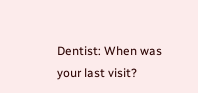Dentist: When was your last visit?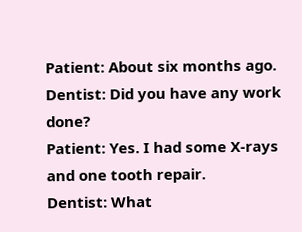Patient: About six months ago.
Dentist: Did you have any work done?
Patient: Yes. I had some X-rays and one tooth repair.
Dentist: What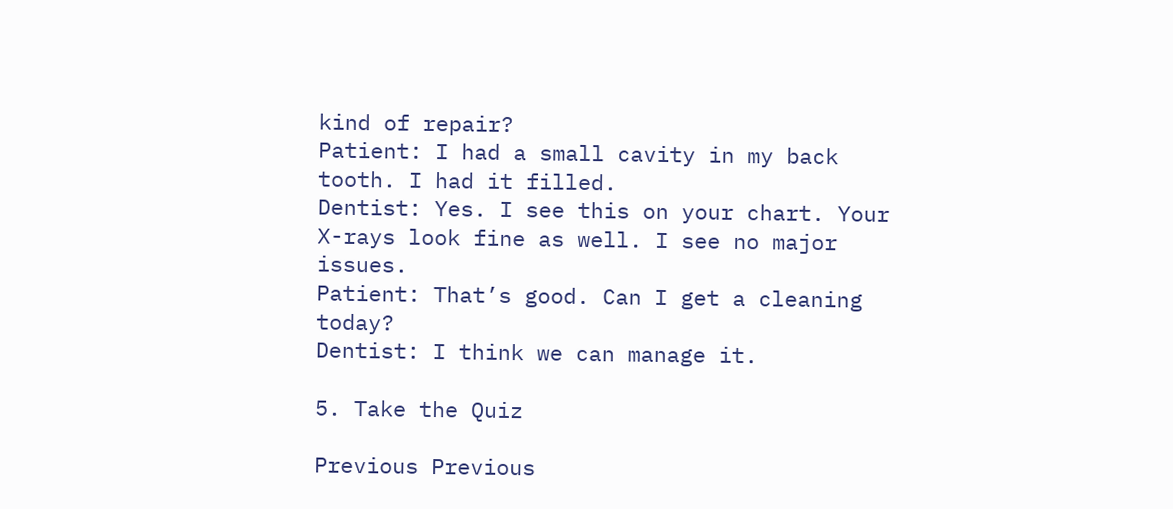kind of repair?
Patient: I had a small cavity in my back tooth. I had it filled.
Dentist: Yes. I see this on your chart. Your X-rays look fine as well. I see no major issues.
Patient: That’s good. Can I get a cleaning today?
Dentist: I think we can manage it.

5. Take the Quiz

Previous Previous